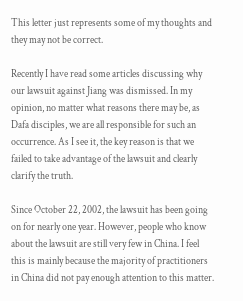This letter just represents some of my thoughts and they may not be correct.

Recently I have read some articles discussing why our lawsuit against Jiang was dismissed. In my opinion, no matter what reasons there may be, as Dafa disciples, we are all responsible for such an occurrence. As I see it, the key reason is that we failed to take advantage of the lawsuit and clearly clarify the truth.

Since October 22, 2002, the lawsuit has been going on for nearly one year. However, people who know about the lawsuit are still very few in China. I feel this is mainly because the majority of practitioners in China did not pay enough attention to this matter.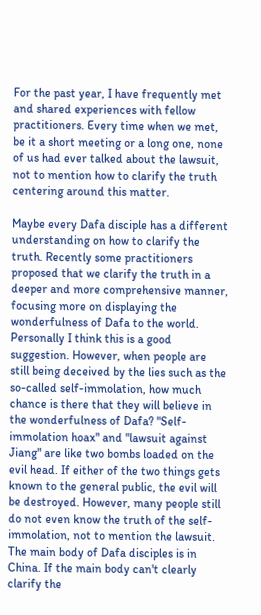For the past year, I have frequently met and shared experiences with fellow practitioners. Every time when we met, be it a short meeting or a long one, none of us had ever talked about the lawsuit, not to mention how to clarify the truth centering around this matter.

Maybe every Dafa disciple has a different understanding on how to clarify the truth. Recently some practitioners proposed that we clarify the truth in a deeper and more comprehensive manner, focusing more on displaying the wonderfulness of Dafa to the world. Personally I think this is a good suggestion. However, when people are still being deceived by the lies such as the so-called self-immolation, how much chance is there that they will believe in the wonderfulness of Dafa? "Self-immolation hoax" and "lawsuit against Jiang" are like two bombs loaded on the evil head. If either of the two things gets known to the general public, the evil will be destroyed. However, many people still do not even know the truth of the self-immolation, not to mention the lawsuit. The main body of Dafa disciples is in China. If the main body can't clearly clarify the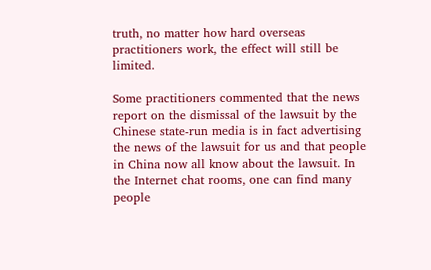truth, no matter how hard overseas practitioners work, the effect will still be limited.

Some practitioners commented that the news report on the dismissal of the lawsuit by the Chinese state-run media is in fact advertising the news of the lawsuit for us and that people in China now all know about the lawsuit. In the Internet chat rooms, one can find many people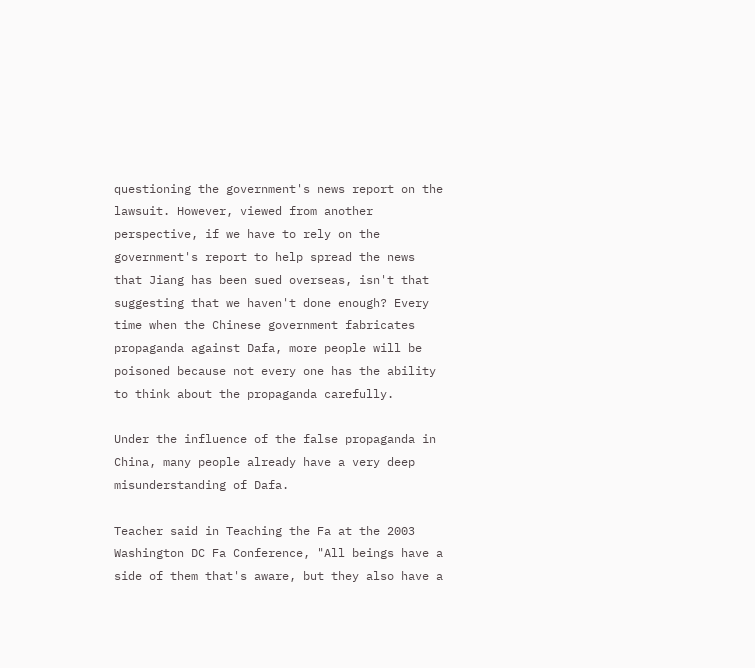questioning the government's news report on the lawsuit. However, viewed from another perspective, if we have to rely on the government's report to help spread the news that Jiang has been sued overseas, isn't that suggesting that we haven't done enough? Every time when the Chinese government fabricates propaganda against Dafa, more people will be poisoned because not every one has the ability to think about the propaganda carefully.

Under the influence of the false propaganda in China, many people already have a very deep misunderstanding of Dafa.

Teacher said in Teaching the Fa at the 2003 Washington DC Fa Conference, "All beings have a side of them that's aware, but they also have a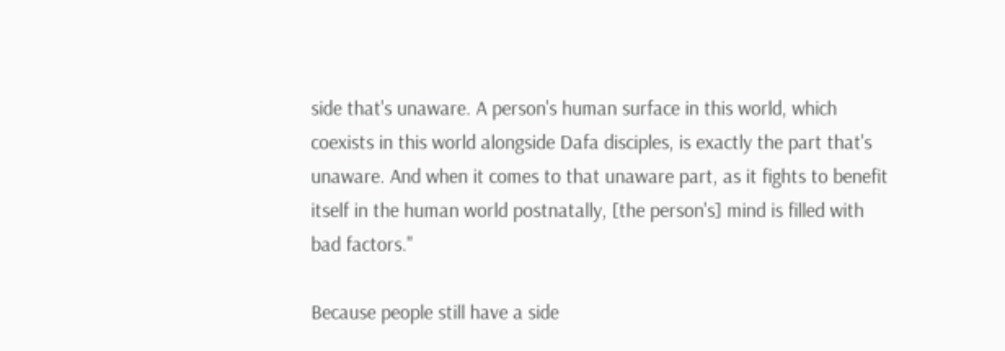side that's unaware. A person's human surface in this world, which coexists in this world alongside Dafa disciples, is exactly the part that's unaware. And when it comes to that unaware part, as it fights to benefit itself in the human world postnatally, [the person's] mind is filled with bad factors."

Because people still have a side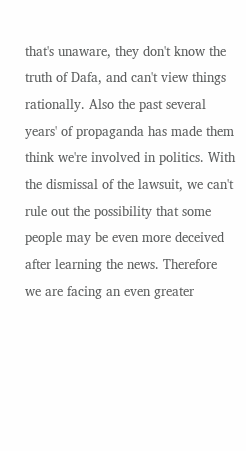that's unaware, they don't know the truth of Dafa, and can't view things rationally. Also the past several years' of propaganda has made them think we're involved in politics. With the dismissal of the lawsuit, we can't rule out the possibility that some people may be even more deceived after learning the news. Therefore we are facing an even greater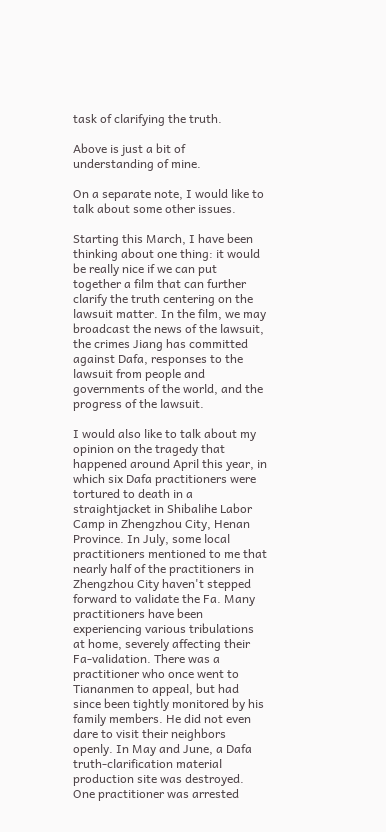task of clarifying the truth.

Above is just a bit of understanding of mine.

On a separate note, I would like to talk about some other issues.

Starting this March, I have been thinking about one thing: it would be really nice if we can put together a film that can further clarify the truth centering on the lawsuit matter. In the film, we may broadcast the news of the lawsuit, the crimes Jiang has committed against Dafa, responses to the lawsuit from people and governments of the world, and the progress of the lawsuit.

I would also like to talk about my opinion on the tragedy that happened around April this year, in which six Dafa practitioners were tortured to death in a straightjacket in Shibalihe Labor Camp in Zhengzhou City, Henan Province. In July, some local practitioners mentioned to me that nearly half of the practitioners in Zhengzhou City haven't stepped forward to validate the Fa. Many practitioners have been experiencing various tribulations at home, severely affecting their Fa-validation. There was a practitioner who once went to Tiananmen to appeal, but had since been tightly monitored by his family members. He did not even dare to visit their neighbors openly. In May and June, a Dafa truth-clarification material production site was destroyed. One practitioner was arrested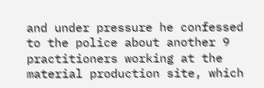and under pressure he confessed to the police about another 9 practitioners working at the material production site, which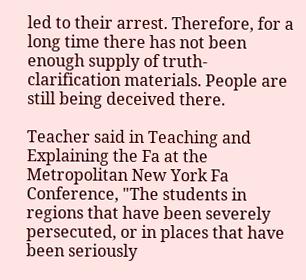led to their arrest. Therefore, for a long time there has not been enough supply of truth-clarification materials. People are still being deceived there.

Teacher said in Teaching and Explaining the Fa at the Metropolitan New York Fa Conference, "The students in regions that have been severely persecuted, or in places that have been seriously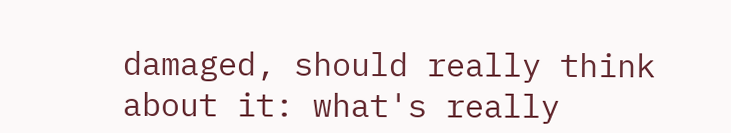damaged, should really think about it: what's really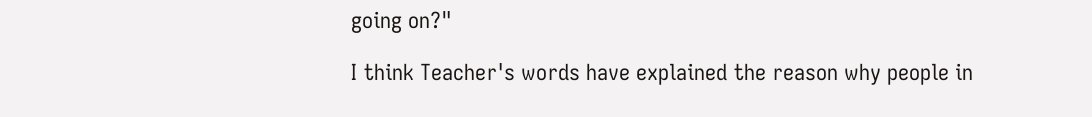going on?"

I think Teacher's words have explained the reason why people in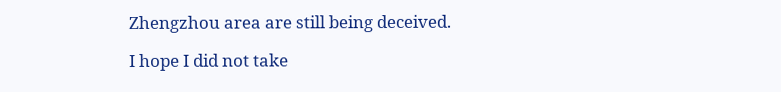Zhengzhou area are still being deceived.

I hope I did not take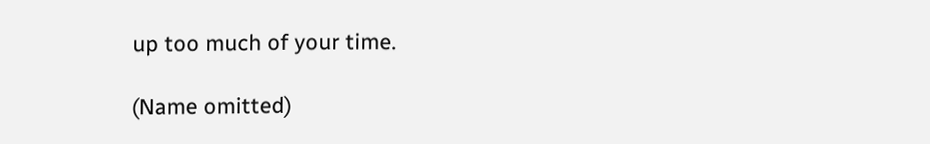up too much of your time.

(Name omitted)